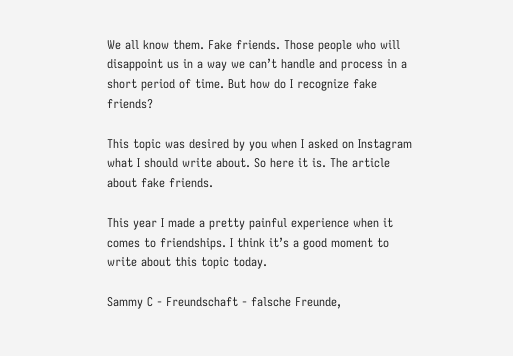We all know them. Fake friends. Those people who will disappoint us in a way we can’t handle and process in a short period of time. But how do I recognize fake friends?

This topic was desired by you when I asked on Instagram what I should write about. So here it is. The article about fake friends.

This year I made a pretty painful experience when it comes to friendships. I think it’s a good moment to write about this topic today.

Sammy C - Freundschaft - falsche Freunde,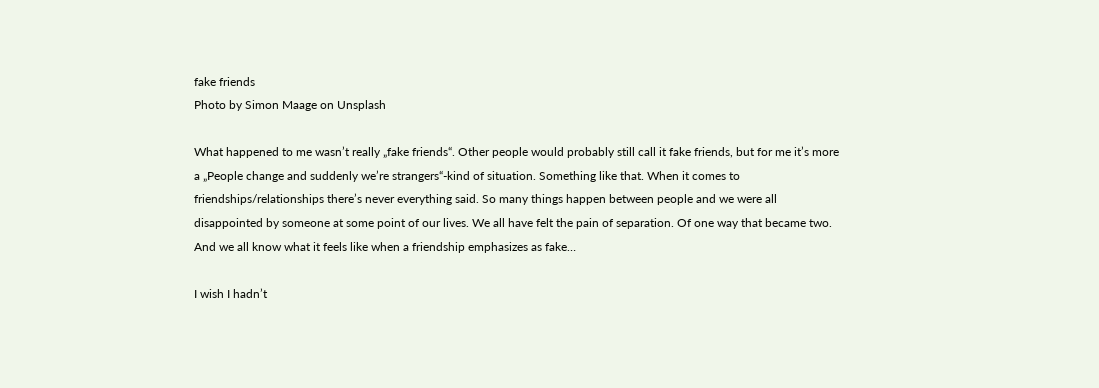fake friends
Photo by Simon Maage on Unsplash

What happened to me wasn’t really „fake friends“. Other people would probably still call it fake friends, but for me it’s more a „People change and suddenly we’re strangers“-kind of situation. Something like that. When it comes to friendships/relationships there’s never everything said. So many things happen between people and we were all disappointed by someone at some point of our lives. We all have felt the pain of separation. Of one way that became two. And we all know what it feels like when a friendship emphasizes as fake…

I wish I hadn’t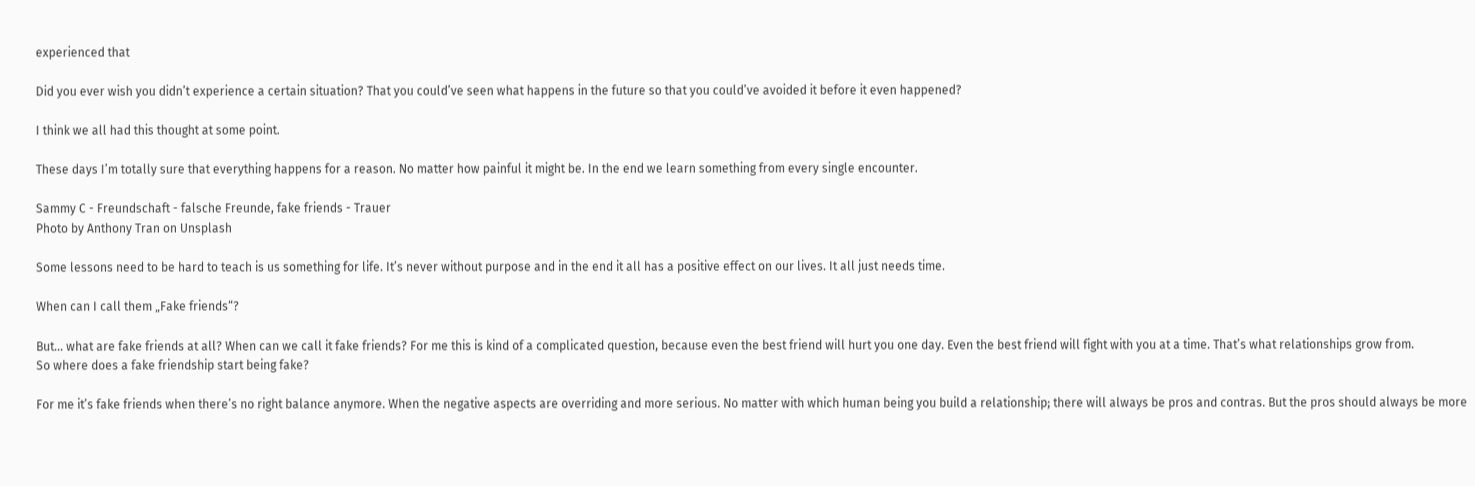experienced that

Did you ever wish you didn’t experience a certain situation? That you could’ve seen what happens in the future so that you could’ve avoided it before it even happened?

I think we all had this thought at some point.

These days I’m totally sure that everything happens for a reason. No matter how painful it might be. In the end we learn something from every single encounter.

Sammy C - Freundschaft - falsche Freunde, fake friends - Trauer
Photo by Anthony Tran on Unsplash

Some lessons need to be hard to teach is us something for life. It’s never without purpose and in the end it all has a positive effect on our lives. It all just needs time.

When can I call them „Fake friends“?

But… what are fake friends at all? When can we call it fake friends? For me this is kind of a complicated question, because even the best friend will hurt you one day. Even the best friend will fight with you at a time. That’s what relationships grow from.
So where does a fake friendship start being fake?

For me it’s fake friends when there’s no right balance anymore. When the negative aspects are overriding and more serious. No matter with which human being you build a relationship; there will always be pros and contras. But the pros should always be more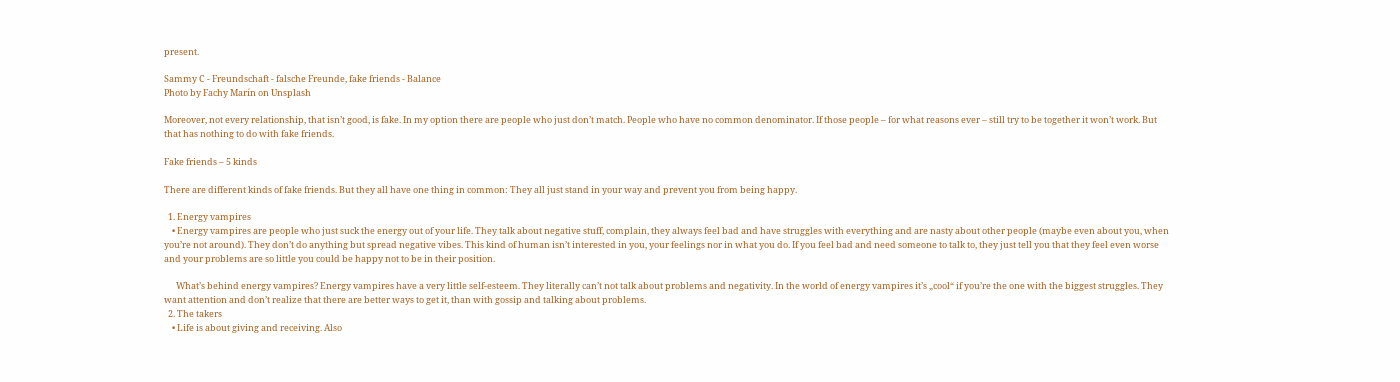present.

Sammy C - Freundschaft - falsche Freunde, fake friends - Balance
Photo by Fachy Marín on Unsplash

Moreover, not every relationship, that isn’t good, is fake. In my option there are people who just don’t match. People who have no common denominator. If those people – for what reasons ever – still try to be together it won’t work. But that has nothing to do with fake friends.

Fake friends – 5 kinds

There are different kinds of fake friends. But they all have one thing in common: They all just stand in your way and prevent you from being happy.

  1. Energy vampires
    • Energy vampires are people who just suck the energy out of your life. They talk about negative stuff, complain, they always feel bad and have struggles with everything and are nasty about other people (maybe even about you, when you’re not around). They don’t do anything but spread negative vibes. This kind of human isn’t interested in you, your feelings nor in what you do. If you feel bad and need someone to talk to, they just tell you that they feel even worse and your problems are so little you could be happy not to be in their position.

      What’s behind energy vampires? Energy vampires have a very little self-esteem. They literally can’t not talk about problems and negativity. In the world of energy vampires it’s „cool“ if you’re the one with the biggest struggles. They want attention and don’t realize that there are better ways to get it, than with gossip and talking about problems.
  2. The takers
    • Life is about giving and receiving. Also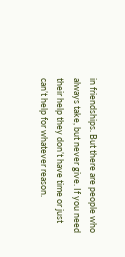in friendships. But there are people who always take, but never give. If you need their help they don’t have time or just can’t help for whatever reason.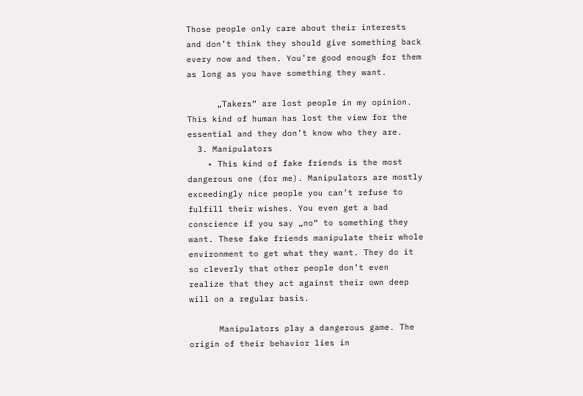Those people only care about their interests and don’t think they should give something back every now and then. You’re good enough for them as long as you have something they want.

      „Takers“ are lost people in my opinion. This kind of human has lost the view for the essential and they don’t know who they are.
  3. Manipulators
    • This kind of fake friends is the most dangerous one (for me). Manipulators are mostly exceedingly nice people you can’t refuse to fulfill their wishes. You even get a bad conscience if you say „no“ to something they want. These fake friends manipulate their whole environment to get what they want. They do it so cleverly that other people don’t even realize that they act against their own deep will on a regular basis.

      Manipulators play a dangerous game. The origin of their behavior lies in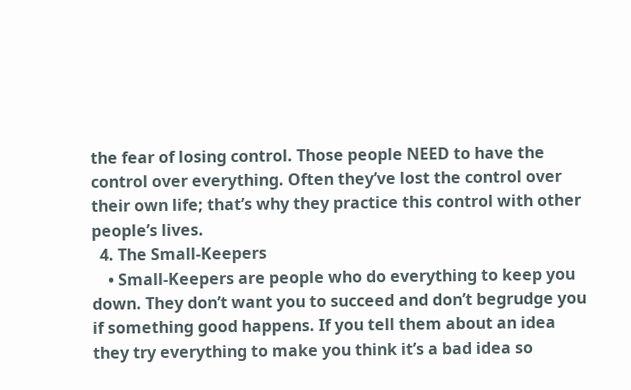the fear of losing control. Those people NEED to have the control over everything. Often they’ve lost the control over their own life; that’s why they practice this control with other people’s lives.
  4. The Small-Keepers
    • Small-Keepers are people who do everything to keep you down. They don’t want you to succeed and don’t begrudge you if something good happens. If you tell them about an idea they try everything to make you think it’s a bad idea so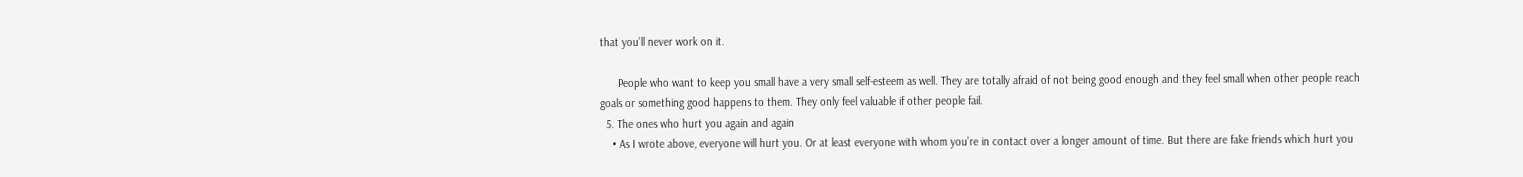that you’ll never work on it.

      People who want to keep you small have a very small self-esteem as well. They are totally afraid of not being good enough and they feel small when other people reach goals or something good happens to them. They only feel valuable if other people fail.
  5. The ones who hurt you again and again
    • As I wrote above, everyone will hurt you. Or at least everyone with whom you’re in contact over a longer amount of time. But there are fake friends which hurt you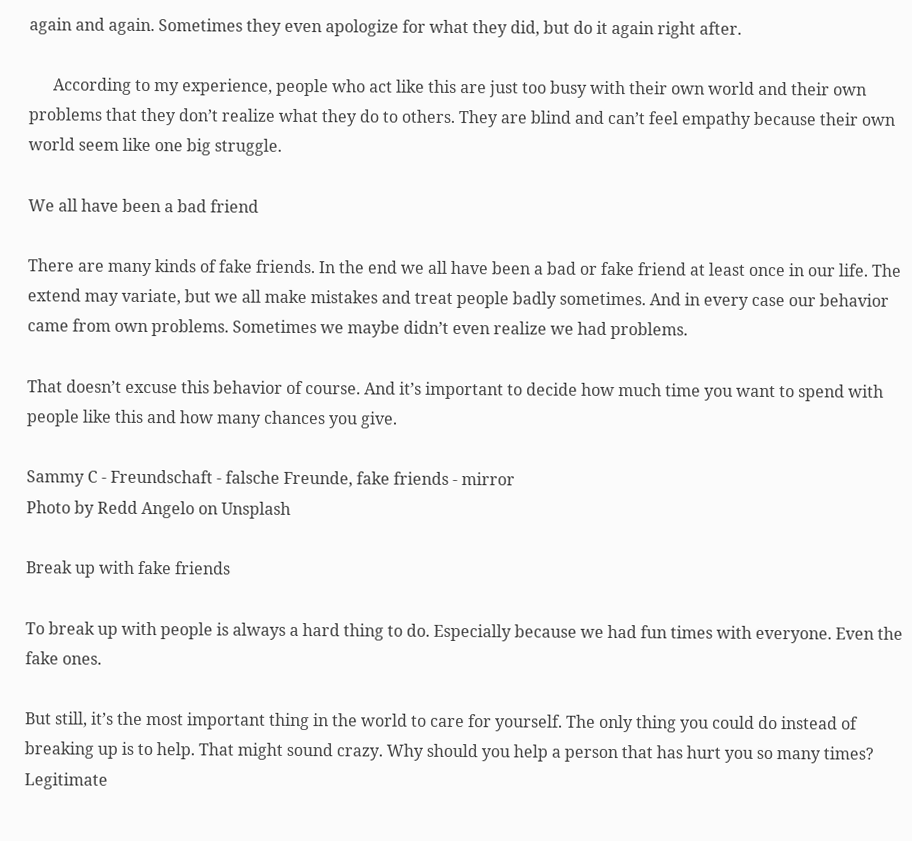again and again. Sometimes they even apologize for what they did, but do it again right after.

      According to my experience, people who act like this are just too busy with their own world and their own problems that they don’t realize what they do to others. They are blind and can’t feel empathy because their own world seem like one big struggle.

We all have been a bad friend

There are many kinds of fake friends. In the end we all have been a bad or fake friend at least once in our life. The extend may variate, but we all make mistakes and treat people badly sometimes. And in every case our behavior came from own problems. Sometimes we maybe didn’t even realize we had problems.

That doesn’t excuse this behavior of course. And it’s important to decide how much time you want to spend with people like this and how many chances you give.

Sammy C - Freundschaft - falsche Freunde, fake friends - mirror
Photo by Redd Angelo on Unsplash

Break up with fake friends

To break up with people is always a hard thing to do. Especially because we had fun times with everyone. Even the fake ones.

But still, it’s the most important thing in the world to care for yourself. The only thing you could do instead of breaking up is to help. That might sound crazy. Why should you help a person that has hurt you so many times? Legitimate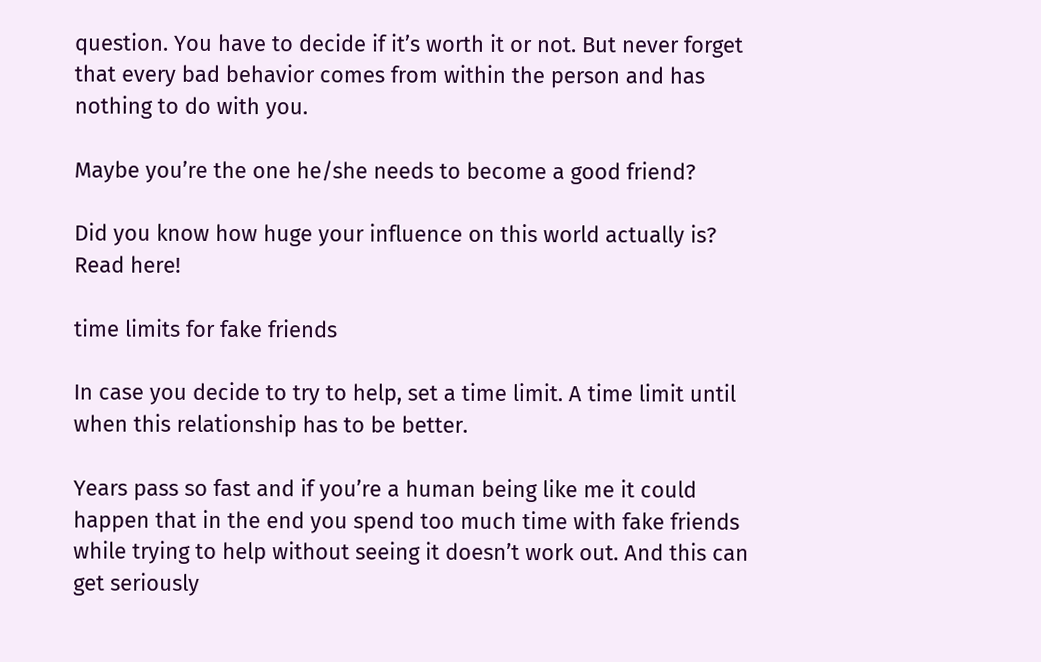question. You have to decide if it’s worth it or not. But never forget that every bad behavior comes from within the person and has nothing to do with you.

Maybe you’re the one he/she needs to become a good friend?

Did you know how huge your influence on this world actually is? Read here!

time limits for fake friends

In case you decide to try to help, set a time limit. A time limit until when this relationship has to be better.

Years pass so fast and if you’re a human being like me it could happen that in the end you spend too much time with fake friends while trying to help without seeing it doesn’t work out. And this can get seriously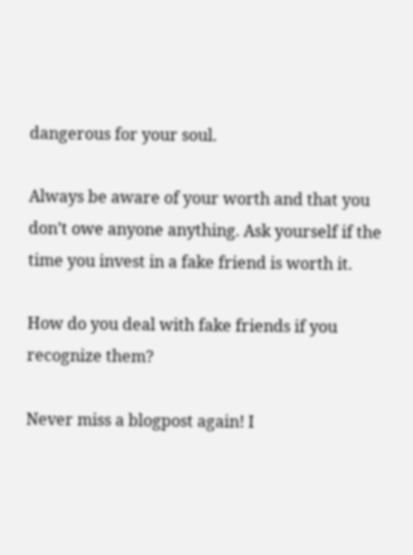dangerous for your soul.

Always be aware of your worth and that you don’t owe anyone anything. Ask yourself if the time you invest in a fake friend is worth it.

How do you deal with fake friends if you recognize them?

Never miss a blogpost again! I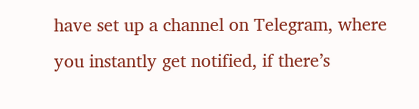have set up a channel on Telegram, where you instantly get notified, if there’s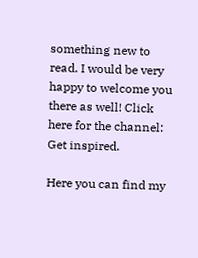something new to read. I would be very happy to welcome you there as well! Click here for the channel:  Get inspired.

Here you can find my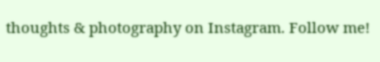thoughts & photography on Instagram. Follow me!